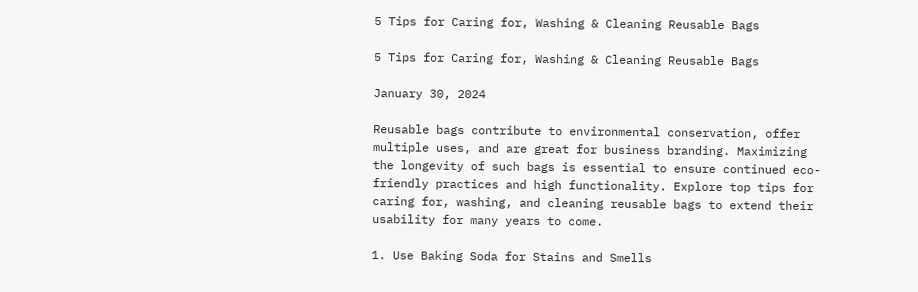5 Tips for Caring for, Washing & Cleaning Reusable Bags

5 Tips for Caring for, Washing & Cleaning Reusable Bags

January 30, 2024

Reusable bags contribute to environmental conservation, offer multiple uses, and are great for business branding. Maximizing the longevity of such bags is essential to ensure continued eco-friendly practices and high functionality. Explore top tips for caring for, washing, and cleaning reusable bags to extend their usability for many years to come.

1. Use Baking Soda for Stains and Smells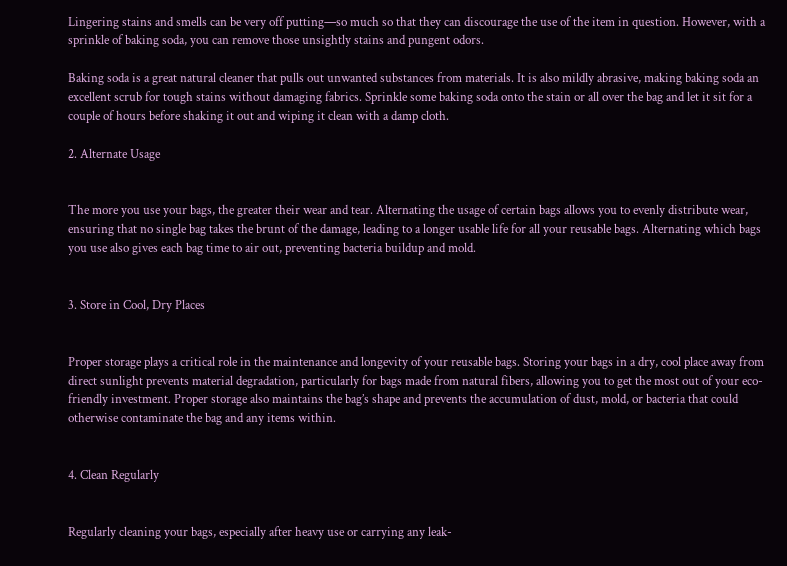Lingering stains and smells can be very off putting—so much so that they can discourage the use of the item in question. However, with a sprinkle of baking soda, you can remove those unsightly stains and pungent odors.

Baking soda is a great natural cleaner that pulls out unwanted substances from materials. It is also mildly abrasive, making baking soda an excellent scrub for tough stains without damaging fabrics. Sprinkle some baking soda onto the stain or all over the bag and let it sit for a couple of hours before shaking it out and wiping it clean with a damp cloth.

2. Alternate Usage


The more you use your bags, the greater their wear and tear. Alternating the usage of certain bags allows you to evenly distribute wear, ensuring that no single bag takes the brunt of the damage, leading to a longer usable life for all your reusable bags. Alternating which bags you use also gives each bag time to air out, preventing bacteria buildup and mold.


3. Store in Cool, Dry Places


Proper storage plays a critical role in the maintenance and longevity of your reusable bags. Storing your bags in a dry, cool place away from direct sunlight prevents material degradation, particularly for bags made from natural fibers, allowing you to get the most out of your eco-friendly investment. Proper storage also maintains the bag’s shape and prevents the accumulation of dust, mold, or bacteria that could otherwise contaminate the bag and any items within.


4. Clean Regularly


Regularly cleaning your bags, especially after heavy use or carrying any leak-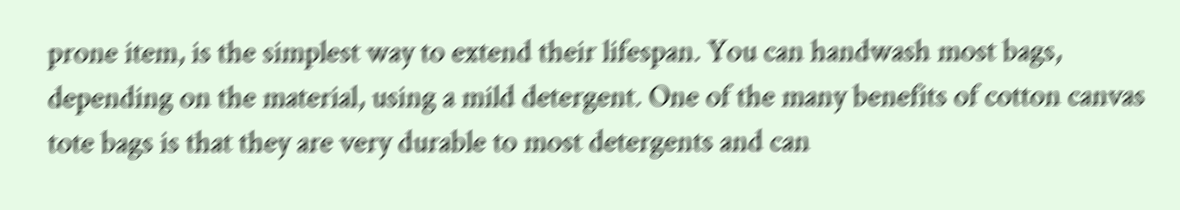prone item, is the simplest way to extend their lifespan. You can handwash most bags, depending on the material, using a mild detergent. One of the many benefits of cotton canvas tote bags is that they are very durable to most detergents and can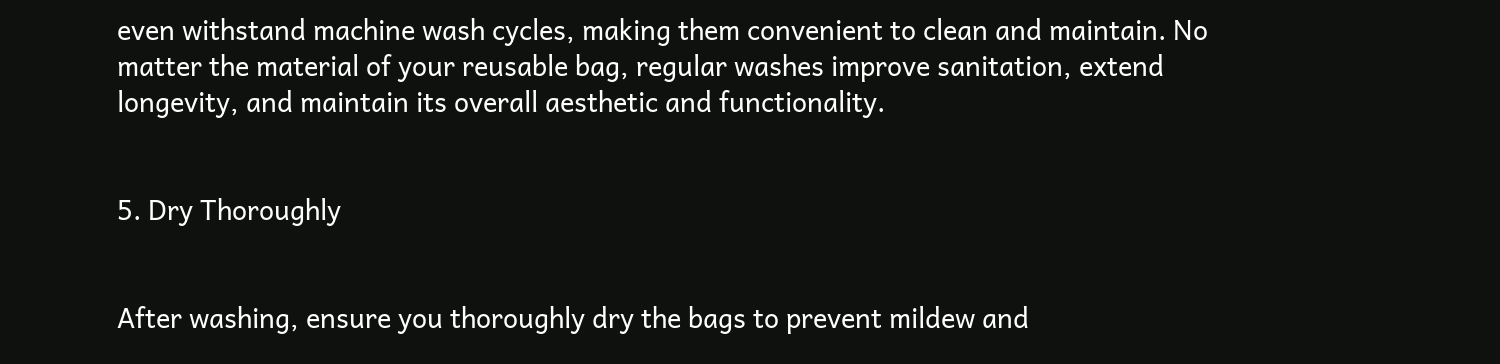even withstand machine wash cycles, making them convenient to clean and maintain. No matter the material of your reusable bag, regular washes improve sanitation, extend longevity, and maintain its overall aesthetic and functionality.


5. Dry Thoroughly


After washing, ensure you thoroughly dry the bags to prevent mildew and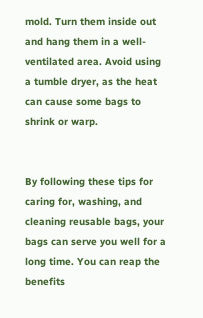mold. Turn them inside out and hang them in a well-ventilated area. Avoid using a tumble dryer, as the heat can cause some bags to shrink or warp.


By following these tips for caring for, washing, and cleaning reusable bags, your bags can serve you well for a long time. You can reap the benefits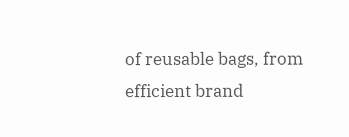of reusable bags, from efficient brand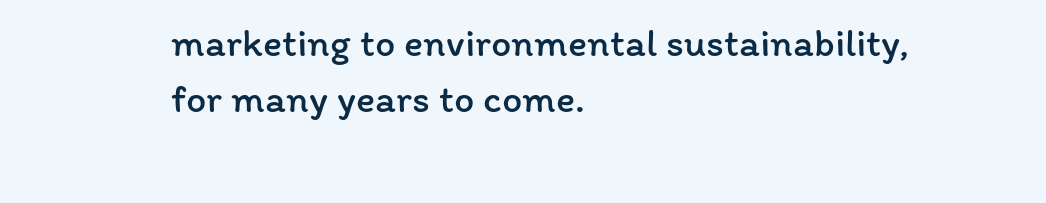marketing to environmental sustainability, for many years to come.